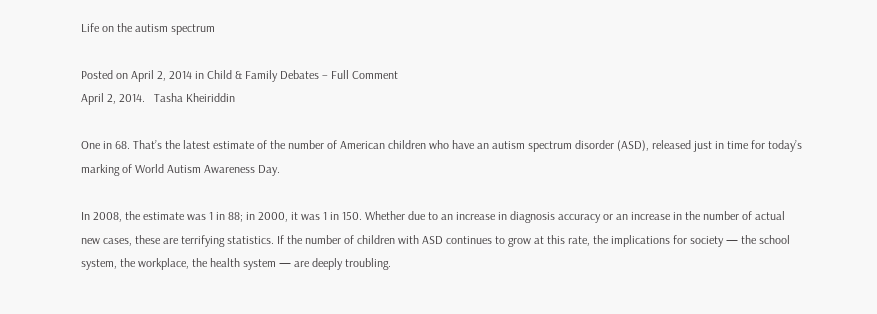Life on the autism spectrum

Posted on April 2, 2014 in Child & Family Debates – Full Comment
April 2, 2014.   Tasha Kheiriddin

One in 68. That’s the latest estimate of the number of American children who have an autism spectrum disorder (ASD), released just in time for today’s marking of World Autism Awareness Day.

In 2008, the estimate was 1 in 88; in 2000, it was 1 in 150. Whether due to an increase in diagnosis accuracy or an increase in the number of actual new cases, these are terrifying statistics. If the number of children with ASD continues to grow at this rate, the implications for society — the school system, the workplace, the health system — are deeply troubling.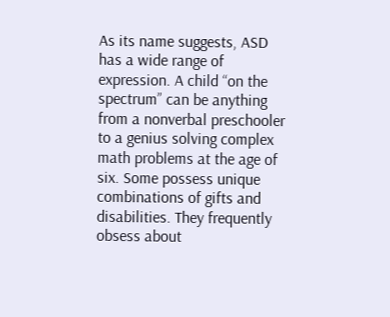As its name suggests, ASD has a wide range of expression. A child “on the spectrum” can be anything from a nonverbal preschooler to a genius solving complex math problems at the age of six. Some possess unique combinations of gifts and disabilities. They frequently obsess about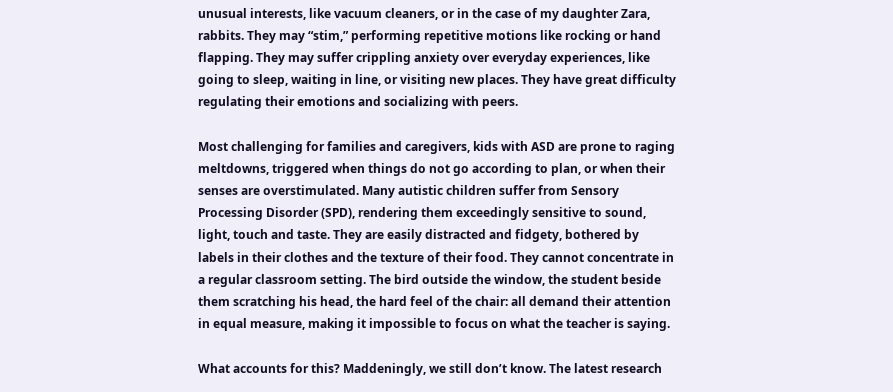unusual interests, like vacuum cleaners, or in the case of my daughter Zara, rabbits. They may “stim,” performing repetitive motions like rocking or hand flapping. They may suffer crippling anxiety over everyday experiences, like going to sleep, waiting in line, or visiting new places. They have great difficulty regulating their emotions and socializing with peers.

Most challenging for families and caregivers, kids with ASD are prone to raging meltdowns, triggered when things do not go according to plan, or when their senses are overstimulated. Many autistic children suffer from Sensory Processing Disorder (SPD), rendering them exceedingly sensitive to sound, light, touch and taste. They are easily distracted and fidgety, bothered by labels in their clothes and the texture of their food. They cannot concentrate in a regular classroom setting. The bird outside the window, the student beside them scratching his head, the hard feel of the chair: all demand their attention in equal measure, making it impossible to focus on what the teacher is saying.

What accounts for this? Maddeningly, we still don’t know. The latest research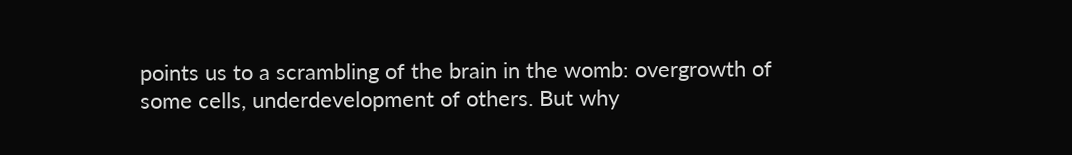points us to a scrambling of the brain in the womb: overgrowth of some cells, underdevelopment of others. But why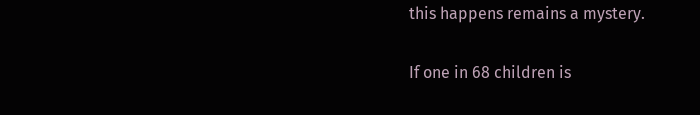this happens remains a mystery.

If one in 68 children is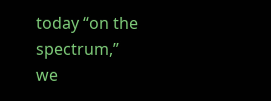today “on the spectrum,” we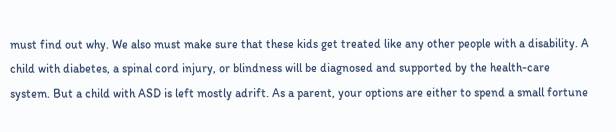must find out why. We also must make sure that these kids get treated like any other people with a disability. A child with diabetes, a spinal cord injury, or blindness will be diagnosed and supported by the health-care system. But a child with ASD is left mostly adrift. As a parent, your options are either to spend a small fortune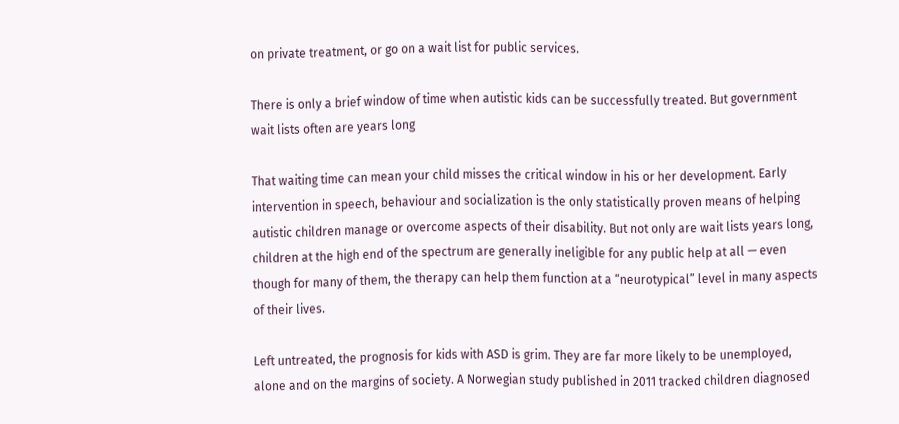on private treatment, or go on a wait list for public services.

There is only a brief window of time when autistic kids can be successfully treated. But government wait lists often are years long

That waiting time can mean your child misses the critical window in his or her development. Early intervention in speech, behaviour and socialization is the only statistically proven means of helping autistic children manage or overcome aspects of their disability. But not only are wait lists years long, children at the high end of the spectrum are generally ineligible for any public help at all — even though for many of them, the therapy can help them function at a “neurotypical” level in many aspects of their lives.

Left untreated, the prognosis for kids with ASD is grim. They are far more likely to be unemployed, alone and on the margins of society. A Norwegian study published in 2011 tracked children diagnosed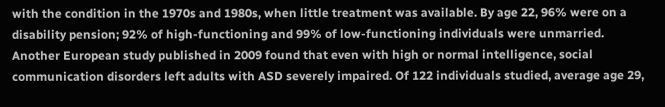with the condition in the 1970s and 1980s, when little treatment was available. By age 22, 96% were on a disability pension; 92% of high-functioning and 99% of low-functioning individuals were unmarried. Another European study published in 2009 found that even with high or normal intelligence, social communication disorders left adults with ASD severely impaired. Of 122 individuals studied, average age 29,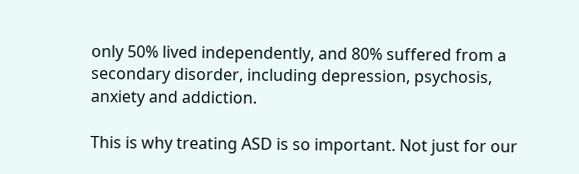only 50% lived independently, and 80% suffered from a secondary disorder, including depression, psychosis, anxiety and addiction.

This is why treating ASD is so important. Not just for our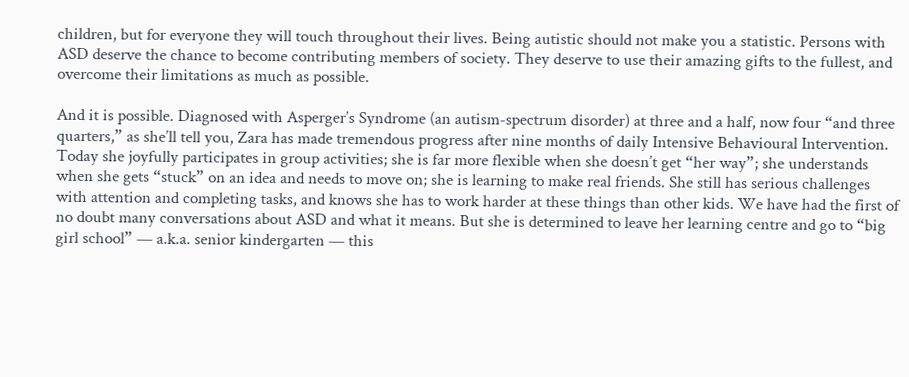children, but for everyone they will touch throughout their lives. Being autistic should not make you a statistic. Persons with ASD deserve the chance to become contributing members of society. They deserve to use their amazing gifts to the fullest, and overcome their limitations as much as possible.

And it is possible. Diagnosed with Asperger’s Syndrome (an autism-spectrum disorder) at three and a half, now four “and three quarters,” as she’ll tell you, Zara has made tremendous progress after nine months of daily Intensive Behavioural Intervention. Today she joyfully participates in group activities; she is far more flexible when she doesn’t get “her way”; she understands when she gets “stuck” on an idea and needs to move on; she is learning to make real friends. She still has serious challenges with attention and completing tasks, and knows she has to work harder at these things than other kids. We have had the first of no doubt many conversations about ASD and what it means. But she is determined to leave her learning centre and go to “big girl school” — a.k.a. senior kindergarten — this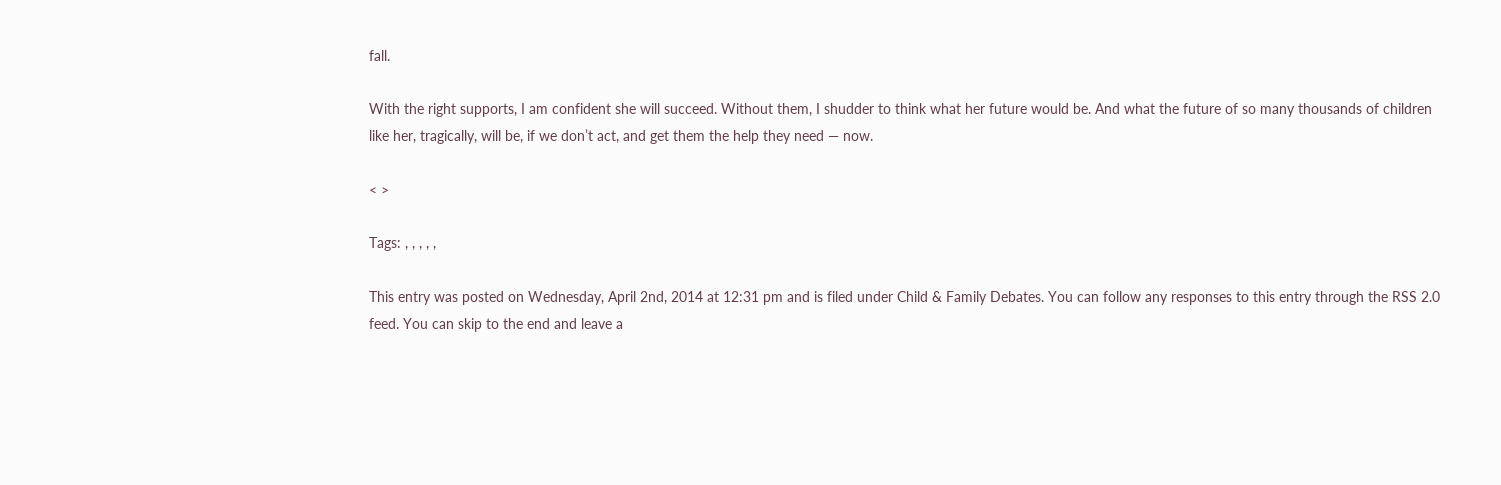fall.

With the right supports, I am confident she will succeed. Without them, I shudder to think what her future would be. And what the future of so many thousands of children like her, tragically, will be, if we don’t act, and get them the help they need — now.

< >

Tags: , , , , ,

This entry was posted on Wednesday, April 2nd, 2014 at 12:31 pm and is filed under Child & Family Debates. You can follow any responses to this entry through the RSS 2.0 feed. You can skip to the end and leave a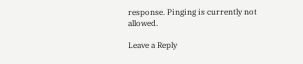response. Pinging is currently not allowed.

Leave a Reply